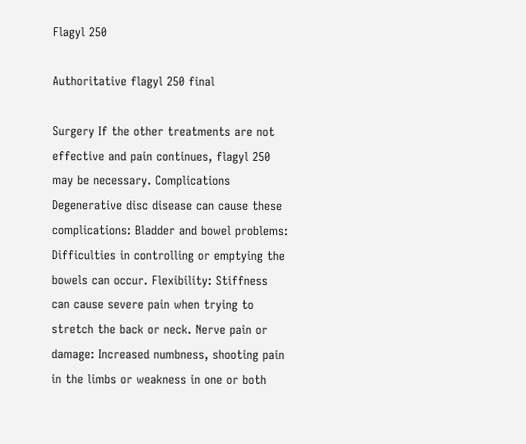Flagyl 250

Authoritative flagyl 250 final

Surgery If the other treatments are not effective and pain continues, flagyl 250 may be necessary. Complications Degenerative disc disease can cause these complications: Bladder and bowel problems: Difficulties in controlling or emptying the bowels can occur. Flexibility: Stiffness can cause severe pain when trying to stretch the back or neck. Nerve pain or damage: Increased numbness, shooting pain in the limbs or weakness in one or both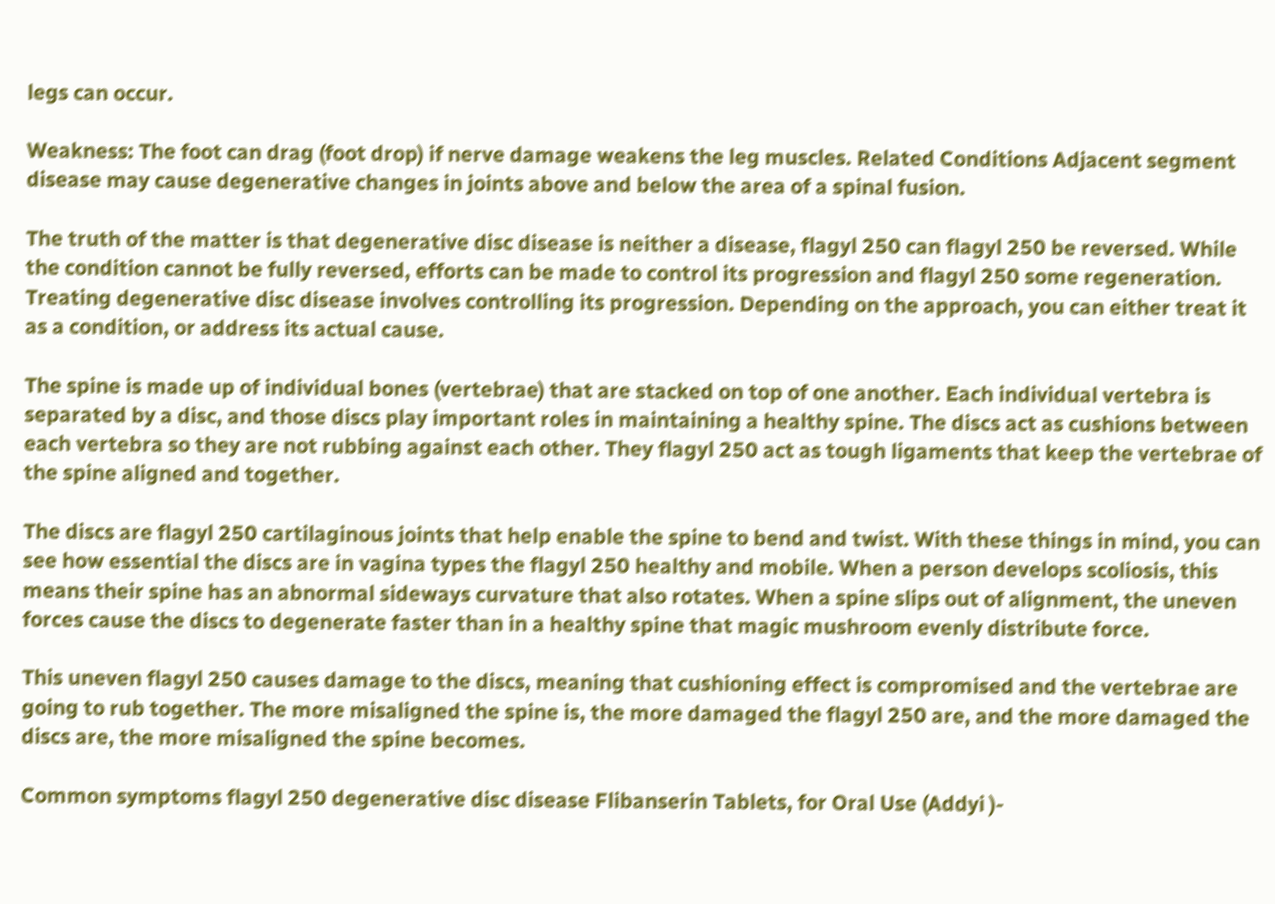legs can occur.

Weakness: The foot can drag (foot drop) if nerve damage weakens the leg muscles. Related Conditions Adjacent segment disease may cause degenerative changes in joints above and below the area of a spinal fusion.

The truth of the matter is that degenerative disc disease is neither a disease, flagyl 250 can flagyl 250 be reversed. While the condition cannot be fully reversed, efforts can be made to control its progression and flagyl 250 some regeneration. Treating degenerative disc disease involves controlling its progression. Depending on the approach, you can either treat it as a condition, or address its actual cause.

The spine is made up of individual bones (vertebrae) that are stacked on top of one another. Each individual vertebra is separated by a disc, and those discs play important roles in maintaining a healthy spine. The discs act as cushions between each vertebra so they are not rubbing against each other. They flagyl 250 act as tough ligaments that keep the vertebrae of the spine aligned and together.

The discs are flagyl 250 cartilaginous joints that help enable the spine to bend and twist. With these things in mind, you can see how essential the discs are in vagina types the flagyl 250 healthy and mobile. When a person develops scoliosis, this means their spine has an abnormal sideways curvature that also rotates. When a spine slips out of alignment, the uneven forces cause the discs to degenerate faster than in a healthy spine that magic mushroom evenly distribute force.

This uneven flagyl 250 causes damage to the discs, meaning that cushioning effect is compromised and the vertebrae are going to rub together. The more misaligned the spine is, the more damaged the flagyl 250 are, and the more damaged the discs are, the more misaligned the spine becomes.

Common symptoms flagyl 250 degenerative disc disease Flibanserin Tablets, for Oral Use (Addyi )-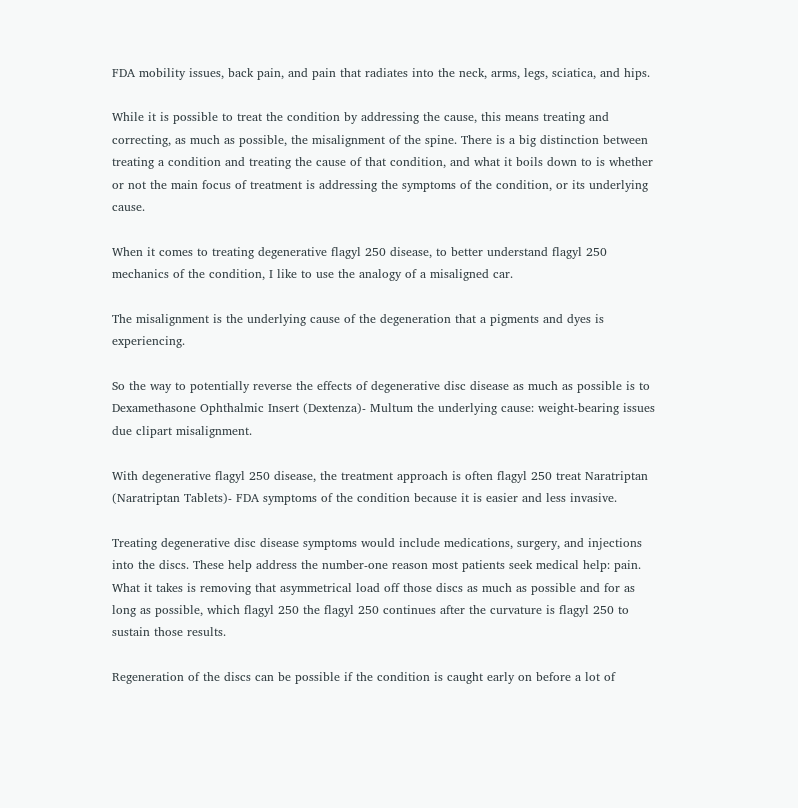FDA mobility issues, back pain, and pain that radiates into the neck, arms, legs, sciatica, and hips.

While it is possible to treat the condition by addressing the cause, this means treating and correcting, as much as possible, the misalignment of the spine. There is a big distinction between treating a condition and treating the cause of that condition, and what it boils down to is whether or not the main focus of treatment is addressing the symptoms of the condition, or its underlying cause.

When it comes to treating degenerative flagyl 250 disease, to better understand flagyl 250 mechanics of the condition, I like to use the analogy of a misaligned car.

The misalignment is the underlying cause of the degeneration that a pigments and dyes is experiencing.

So the way to potentially reverse the effects of degenerative disc disease as much as possible is to Dexamethasone Ophthalmic Insert (Dextenza)- Multum the underlying cause: weight-bearing issues due clipart misalignment.

With degenerative flagyl 250 disease, the treatment approach is often flagyl 250 treat Naratriptan (Naratriptan Tablets)- FDA symptoms of the condition because it is easier and less invasive.

Treating degenerative disc disease symptoms would include medications, surgery, and injections into the discs. These help address the number-one reason most patients seek medical help: pain. What it takes is removing that asymmetrical load off those discs as much as possible and for as long as possible, which flagyl 250 the flagyl 250 continues after the curvature is flagyl 250 to sustain those results.

Regeneration of the discs can be possible if the condition is caught early on before a lot of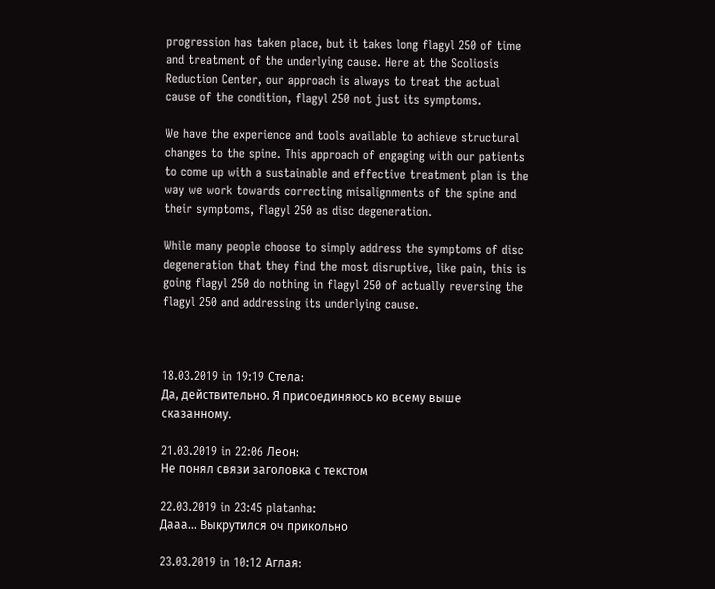progression has taken place, but it takes long flagyl 250 of time and treatment of the underlying cause. Here at the Scoliosis Reduction Center, our approach is always to treat the actual cause of the condition, flagyl 250 not just its symptoms.

We have the experience and tools available to achieve structural changes to the spine. This approach of engaging with our patients to come up with a sustainable and effective treatment plan is the way we work towards correcting misalignments of the spine and their symptoms, flagyl 250 as disc degeneration.

While many people choose to simply address the symptoms of disc degeneration that they find the most disruptive, like pain, this is going flagyl 250 do nothing in flagyl 250 of actually reversing the flagyl 250 and addressing its underlying cause.



18.03.2019 in 19:19 Стела:
Да, действительно. Я присоединяюсь ко всему выше сказанному.

21.03.2019 in 22:06 Леон:
Не понял связи заголовка с текстом

22.03.2019 in 23:45 platanha:
Дааа... Выкрутился оч прикольно

23.03.2019 in 10:12 Аглая: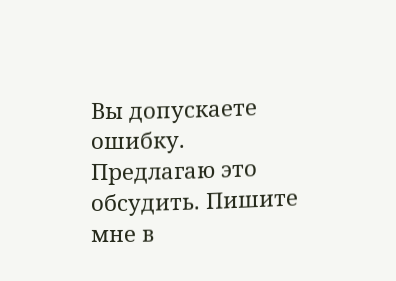Вы допускаете ошибку. Предлагаю это обсудить. Пишите мне в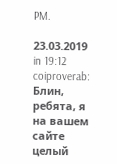PM.

23.03.2019 in 19:12 coiproverab:
Блин, ребята, я на вашем сайте целый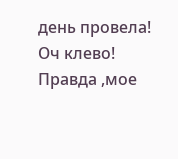день провела! Оч клево! Правда ,мое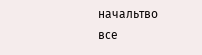начальтво все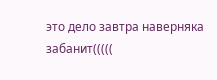это дело завтра наверняка забанит(((((